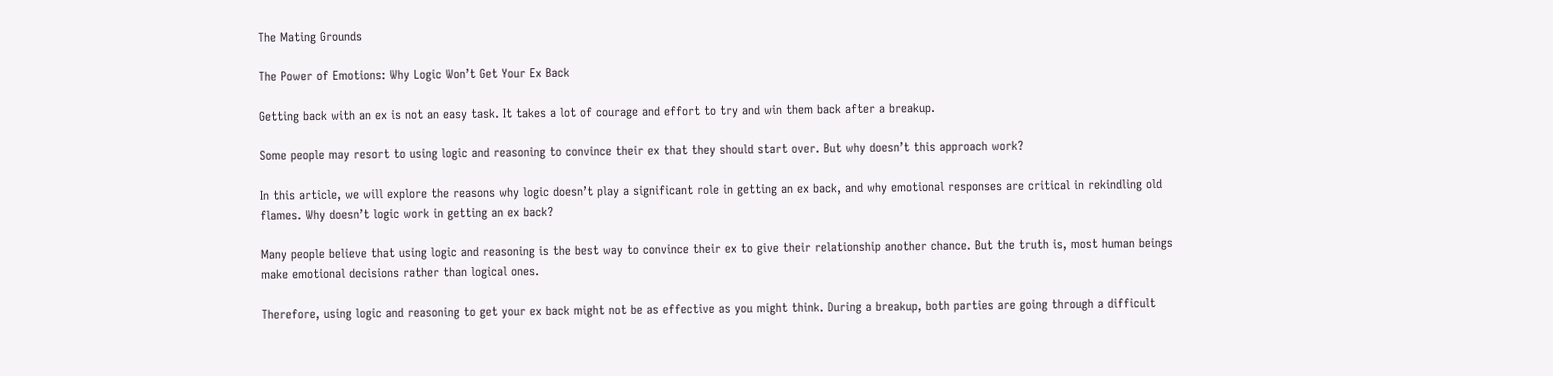The Mating Grounds

The Power of Emotions: Why Logic Won’t Get Your Ex Back

Getting back with an ex is not an easy task. It takes a lot of courage and effort to try and win them back after a breakup.

Some people may resort to using logic and reasoning to convince their ex that they should start over. But why doesn’t this approach work?

In this article, we will explore the reasons why logic doesn’t play a significant role in getting an ex back, and why emotional responses are critical in rekindling old flames. Why doesn’t logic work in getting an ex back?

Many people believe that using logic and reasoning is the best way to convince their ex to give their relationship another chance. But the truth is, most human beings make emotional decisions rather than logical ones.

Therefore, using logic and reasoning to get your ex back might not be as effective as you might think. During a breakup, both parties are going through a difficult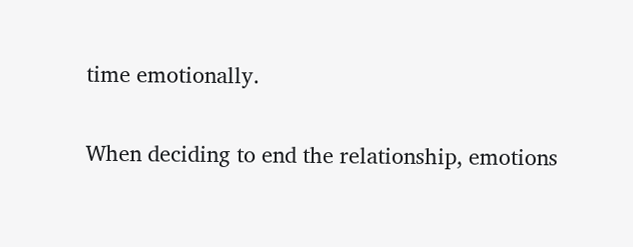time emotionally.

When deciding to end the relationship, emotions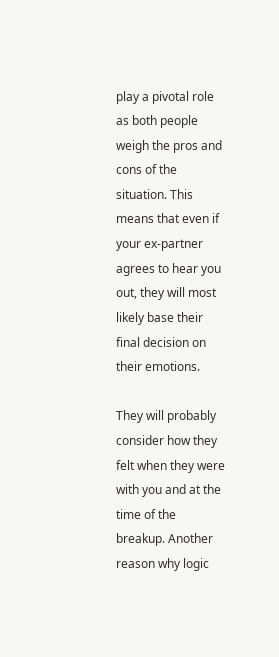play a pivotal role as both people weigh the pros and cons of the situation. This means that even if your ex-partner agrees to hear you out, they will most likely base their final decision on their emotions.

They will probably consider how they felt when they were with you and at the time of the breakup. Another reason why logic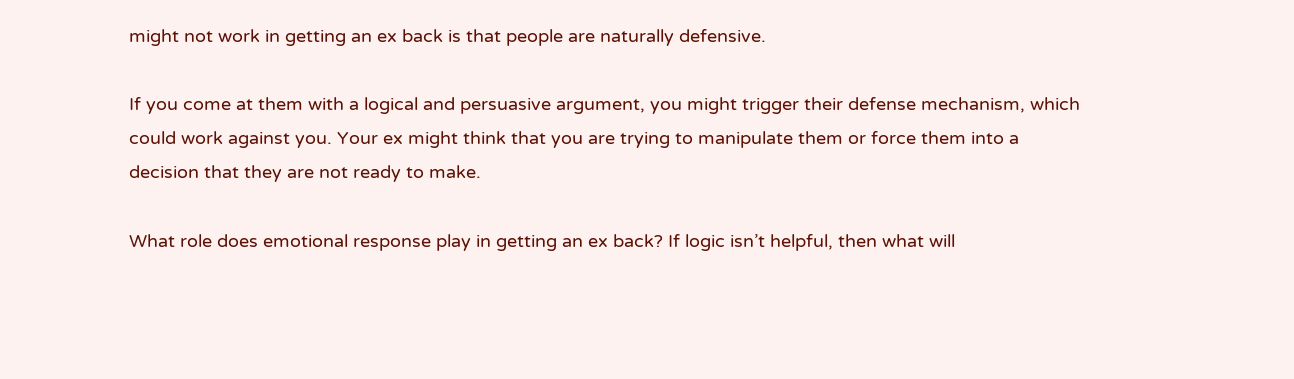might not work in getting an ex back is that people are naturally defensive.

If you come at them with a logical and persuasive argument, you might trigger their defense mechanism, which could work against you. Your ex might think that you are trying to manipulate them or force them into a decision that they are not ready to make.

What role does emotional response play in getting an ex back? If logic isn’t helpful, then what will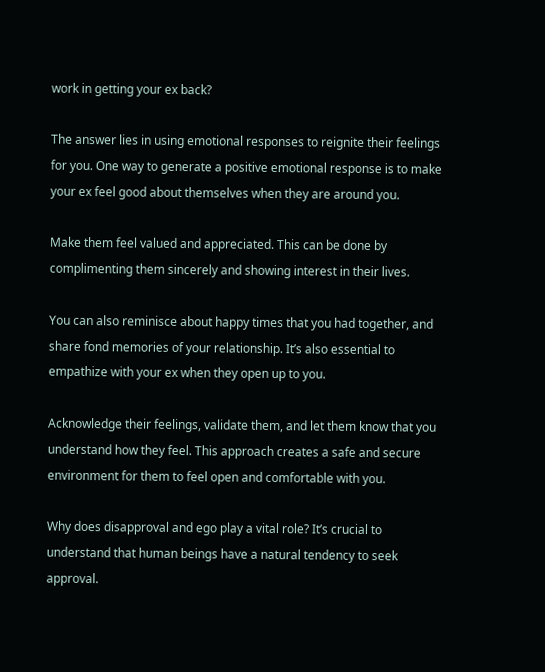work in getting your ex back?

The answer lies in using emotional responses to reignite their feelings for you. One way to generate a positive emotional response is to make your ex feel good about themselves when they are around you.

Make them feel valued and appreciated. This can be done by complimenting them sincerely and showing interest in their lives.

You can also reminisce about happy times that you had together, and share fond memories of your relationship. It’s also essential to empathize with your ex when they open up to you.

Acknowledge their feelings, validate them, and let them know that you understand how they feel. This approach creates a safe and secure environment for them to feel open and comfortable with you.

Why does disapproval and ego play a vital role? It’s crucial to understand that human beings have a natural tendency to seek approval.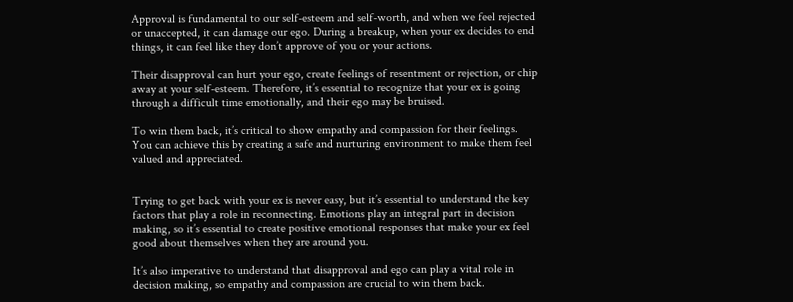Approval is fundamental to our self-esteem and self-worth, and when we feel rejected or unaccepted, it can damage our ego. During a breakup, when your ex decides to end things, it can feel like they don’t approve of you or your actions.

Their disapproval can hurt your ego, create feelings of resentment or rejection, or chip away at your self-esteem. Therefore, it’s essential to recognize that your ex is going through a difficult time emotionally, and their ego may be bruised.

To win them back, it’s critical to show empathy and compassion for their feelings. You can achieve this by creating a safe and nurturing environment to make them feel valued and appreciated.


Trying to get back with your ex is never easy, but it’s essential to understand the key factors that play a role in reconnecting. Emotions play an integral part in decision making, so it’s essential to create positive emotional responses that make your ex feel good about themselves when they are around you.

It’s also imperative to understand that disapproval and ego can play a vital role in decision making, so empathy and compassion are crucial to win them back.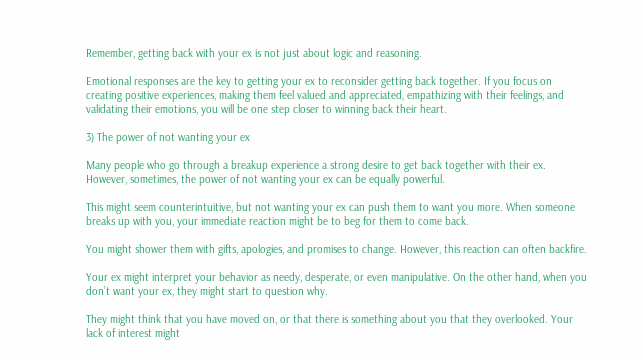Remember, getting back with your ex is not just about logic and reasoning.

Emotional responses are the key to getting your ex to reconsider getting back together. If you focus on creating positive experiences, making them feel valued and appreciated, empathizing with their feelings, and validating their emotions, you will be one step closer to winning back their heart.

3) The power of not wanting your ex

Many people who go through a breakup experience a strong desire to get back together with their ex. However, sometimes, the power of not wanting your ex can be equally powerful.

This might seem counterintuitive, but not wanting your ex can push them to want you more. When someone breaks up with you, your immediate reaction might be to beg for them to come back.

You might shower them with gifts, apologies, and promises to change. However, this reaction can often backfire.

Your ex might interpret your behavior as needy, desperate, or even manipulative. On the other hand, when you don’t want your ex, they might start to question why.

They might think that you have moved on, or that there is something about you that they overlooked. Your lack of interest might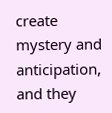create mystery and anticipation, and they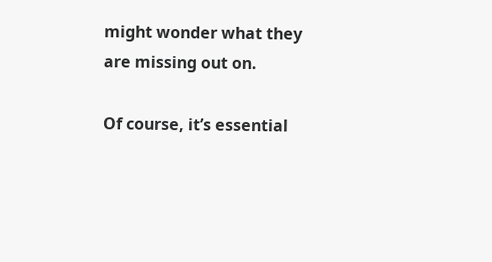might wonder what they are missing out on.

Of course, it’s essential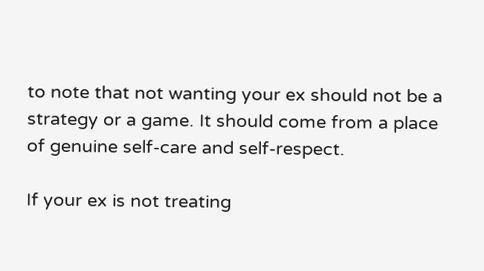to note that not wanting your ex should not be a strategy or a game. It should come from a place of genuine self-care and self-respect.

If your ex is not treating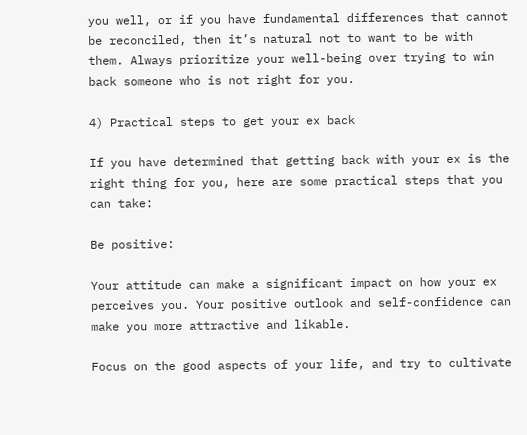you well, or if you have fundamental differences that cannot be reconciled, then it’s natural not to want to be with them. Always prioritize your well-being over trying to win back someone who is not right for you.

4) Practical steps to get your ex back

If you have determined that getting back with your ex is the right thing for you, here are some practical steps that you can take:

Be positive:

Your attitude can make a significant impact on how your ex perceives you. Your positive outlook and self-confidence can make you more attractive and likable.

Focus on the good aspects of your life, and try to cultivate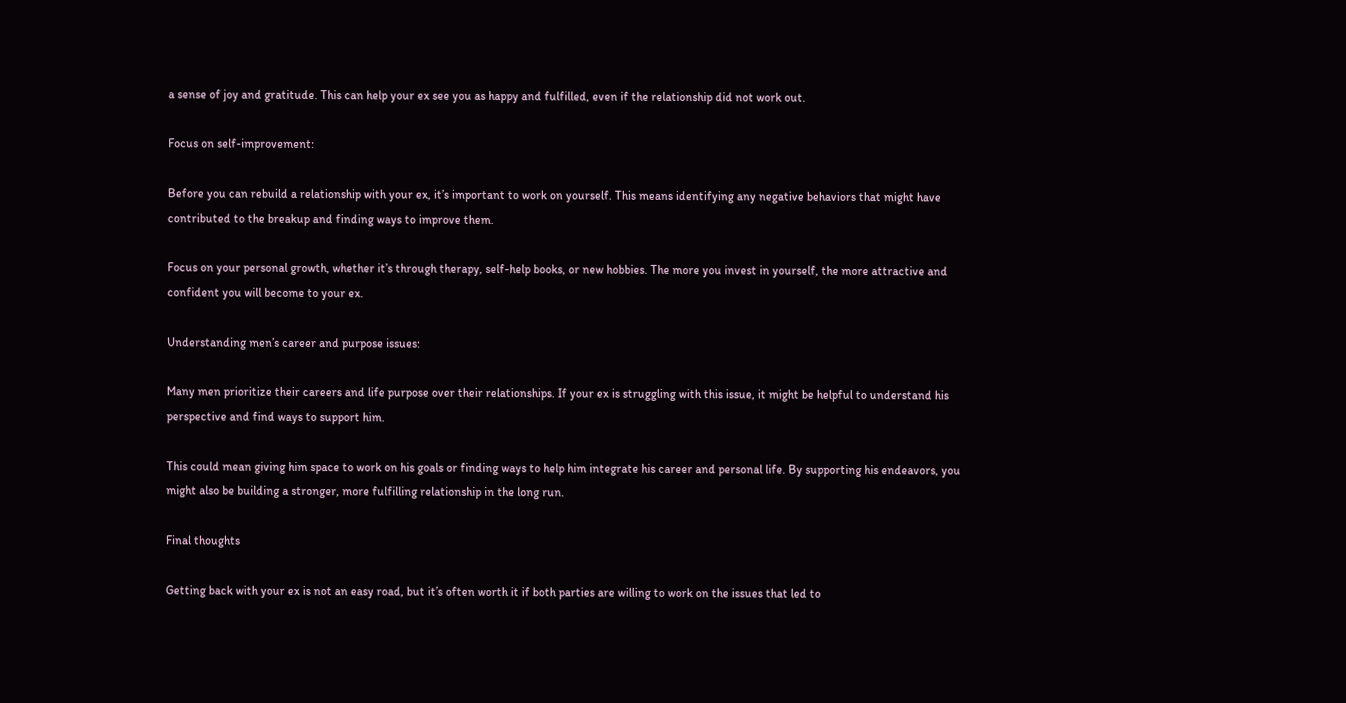a sense of joy and gratitude. This can help your ex see you as happy and fulfilled, even if the relationship did not work out.

Focus on self-improvement:

Before you can rebuild a relationship with your ex, it’s important to work on yourself. This means identifying any negative behaviors that might have contributed to the breakup and finding ways to improve them.

Focus on your personal growth, whether it’s through therapy, self-help books, or new hobbies. The more you invest in yourself, the more attractive and confident you will become to your ex.

Understanding men’s career and purpose issues:

Many men prioritize their careers and life purpose over their relationships. If your ex is struggling with this issue, it might be helpful to understand his perspective and find ways to support him.

This could mean giving him space to work on his goals or finding ways to help him integrate his career and personal life. By supporting his endeavors, you might also be building a stronger, more fulfilling relationship in the long run.

Final thoughts

Getting back with your ex is not an easy road, but it’s often worth it if both parties are willing to work on the issues that led to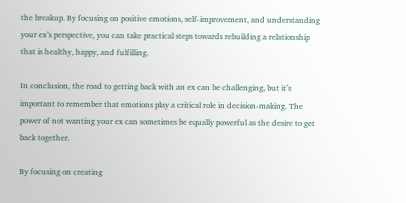the breakup. By focusing on positive emotions, self-improvement, and understanding your ex’s perspective, you can take practical steps towards rebuilding a relationship that is healthy, happy, and fulfilling.

In conclusion, the road to getting back with an ex can be challenging, but it’s important to remember that emotions play a critical role in decision-making. The power of not wanting your ex can sometimes be equally powerful as the desire to get back together.

By focusing on creating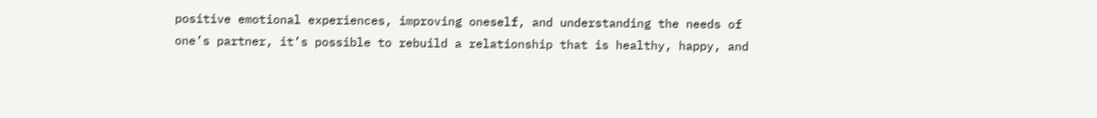positive emotional experiences, improving oneself, and understanding the needs of one’s partner, it’s possible to rebuild a relationship that is healthy, happy, and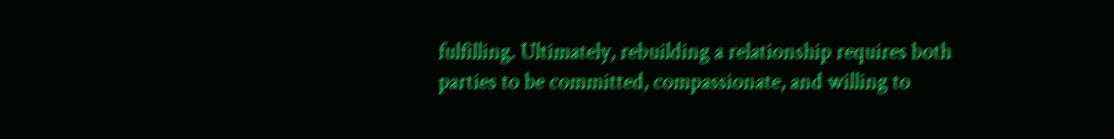fulfilling. Ultimately, rebuilding a relationship requires both parties to be committed, compassionate, and willing to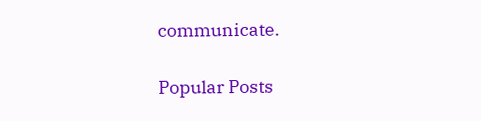communicate.

Popular Posts